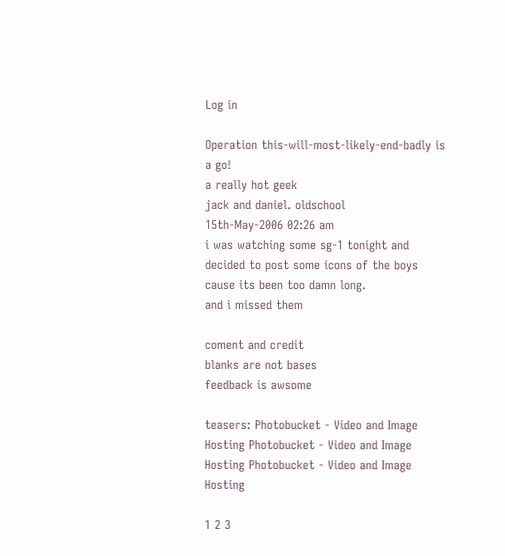Log in

Operation this-will-most-likely-end-badly is a go!
a really hot geek
jack and daniel. oldschool
15th-May-2006 02:26 am
i was watching some sg-1 tonight and decided to post some icons of the boys cause its been too damn long.
and i missed them

coment and credit
blanks are not bases
feedback is awsome

teasers: Photobucket - Video and Image Hosting Photobucket - Video and Image Hosting Photobucket - Video and Image Hosting

1 2 3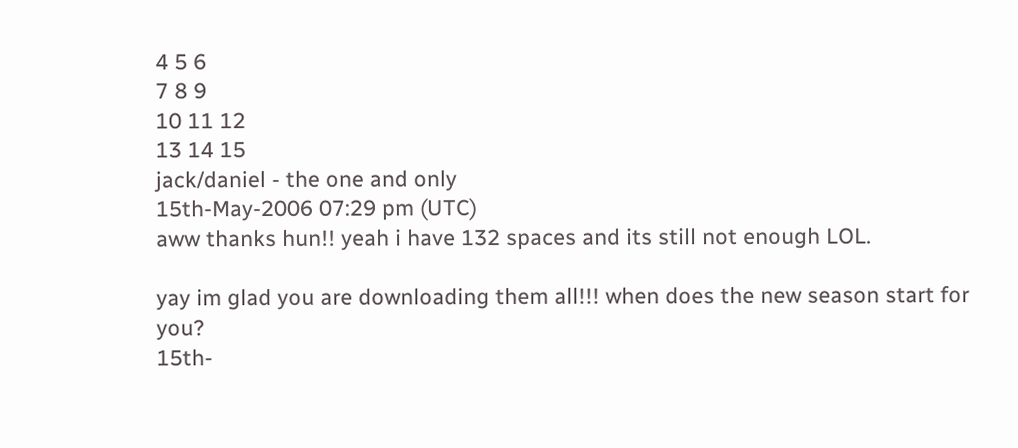4 5 6
7 8 9
10 11 12
13 14 15
jack/daniel - the one and only
15th-May-2006 07:29 pm (UTC)
aww thanks hun!! yeah i have 132 spaces and its still not enough LOL.

yay im glad you are downloading them all!!! when does the new season start for you?
15th-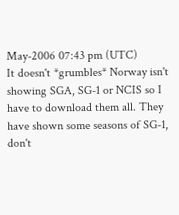May-2006 07:43 pm (UTC)
It doesn't *grumbles* Norway isn't showing SGA, SG-1 or NCIS so I have to download them all. They have shown some seasons of SG-1, don't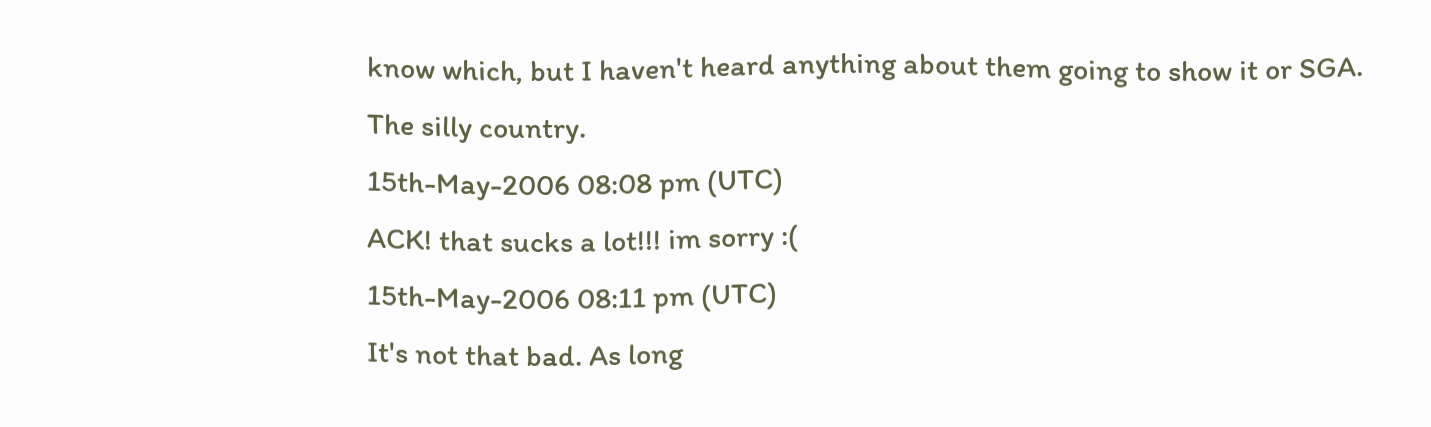know which, but I haven't heard anything about them going to show it or SGA. The silly country.
15th-May-2006 08:08 pm (UTC)
ACK! that sucks a lot!!! im sorry :(
15th-May-2006 08:11 pm (UTC)
It's not that bad. As long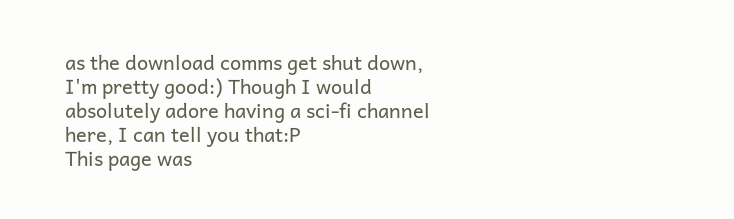as the download comms get shut down, I'm pretty good:) Though I would absolutely adore having a sci-fi channel here, I can tell you that:P
This page was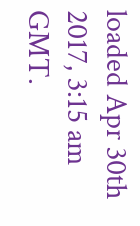loaded Apr 30th 2017, 3:15 am GMT.